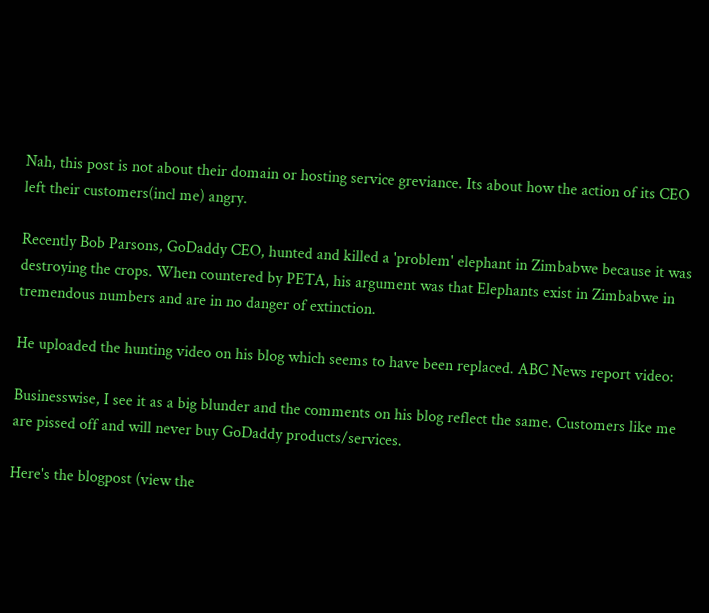Nah, this post is not about their domain or hosting service greviance. Its about how the action of its CEO left their customers(incl me) angry.

Recently Bob Parsons, GoDaddy CEO, hunted and killed a 'problem' elephant in Zimbabwe because it was destroying the crops. When countered by PETA, his argument was that Elephants exist in Zimbabwe in tremendous numbers and are in no danger of extinction.

He uploaded the hunting video on his blog which seems to have been replaced. ABC News report video:

Businesswise, I see it as a big blunder and the comments on his blog reflect the same. Customers like me are pissed off and will never buy GoDaddy products/services.

Here's the blogpost (view the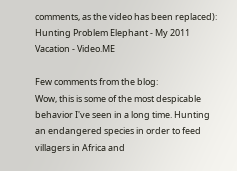comments, as the video has been replaced): Hunting Problem Elephant - My 2011 Vacation - Video.ME

Few comments from the blog:
Wow, this is some of the most despicable behavior I've seen in a long time. Hunting an endangered species in order to feed villagers in Africa and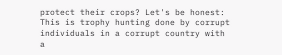protect their crops? Let's be honest: This is trophy hunting done by corrupt individuals in a corrupt country with a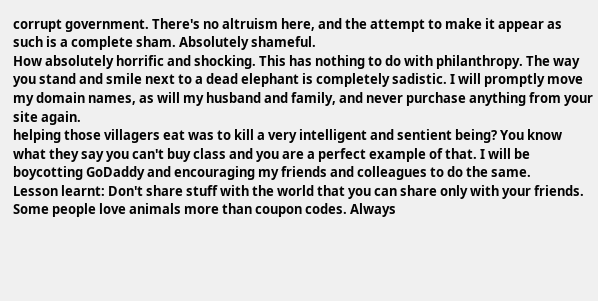corrupt government. There's no altruism here, and the attempt to make it appear as such is a complete sham. Absolutely shameful.
How absolutely horrific and shocking. This has nothing to do with philanthropy. The way you stand and smile next to a dead elephant is completely sadistic. I will promptly move my domain names, as will my husband and family, and never purchase anything from your site again.
helping those villagers eat was to kill a very intelligent and sentient being? You know what they say you can't buy class and you are a perfect example of that. I will be boycotting GoDaddy and encouraging my friends and colleagues to do the same.
Lesson learnt: Don't share stuff with the world that you can share only with your friends. Some people love animals more than coupon codes. Always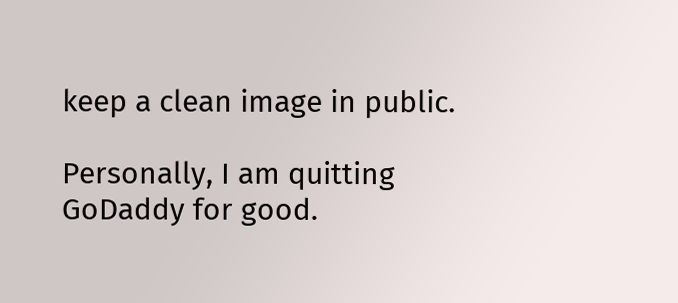keep a clean image in public.

Personally, I am quitting GoDaddy for good.